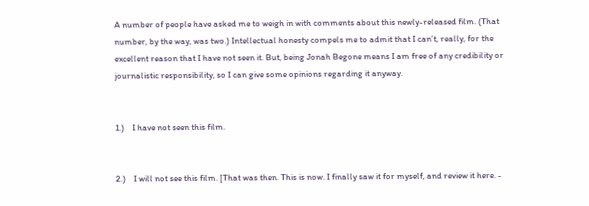A number of people have asked me to weigh in with comments about this newly-released film. (That number, by the way, was two.) Intellectual honesty compels me to admit that I can’t, really, for the excellent reason that I have not seen it. But, being Jonah Begone means I am free of any credibility or journalistic responsibility, so I can give some opinions regarding it anyway.


1.)    I have not seen this film.


2.)    I will not see this film. [That was then. This is now. I finally saw it for myself, and review it here. -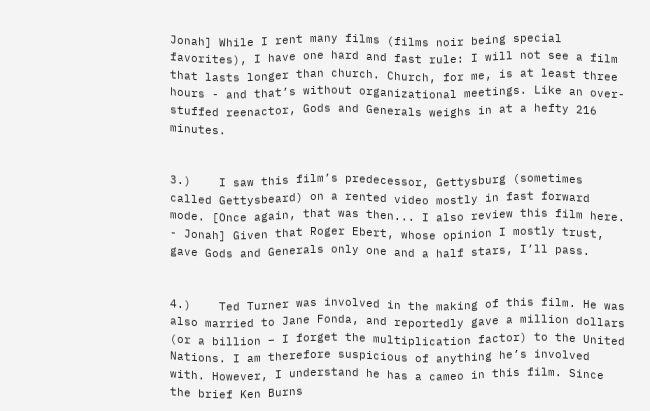Jonah] While I rent many films (films noir being special favorites), I have one hard and fast rule: I will not see a film that lasts longer than church. Church, for me, is at least three hours - and that’s without organizational meetings. Like an over-stuffed reenactor, Gods and Generals weighs in at a hefty 216 minutes.


3.)    I saw this film’s predecessor, Gettysburg (sometimes called Gettysbeard) on a rented video mostly in fast forward mode. [Once again, that was then... I also review this film here. - Jonah] Given that Roger Ebert, whose opinion I mostly trust, gave Gods and Generals only one and a half stars, I’ll pass.


4.)    Ted Turner was involved in the making of this film. He was also married to Jane Fonda, and reportedly gave a million dollars (or a billion – I forget the multiplication factor) to the United Nations. I am therefore suspicious of anything he’s involved with. However, I understand he has a cameo in this film. Since the brief Ken Burns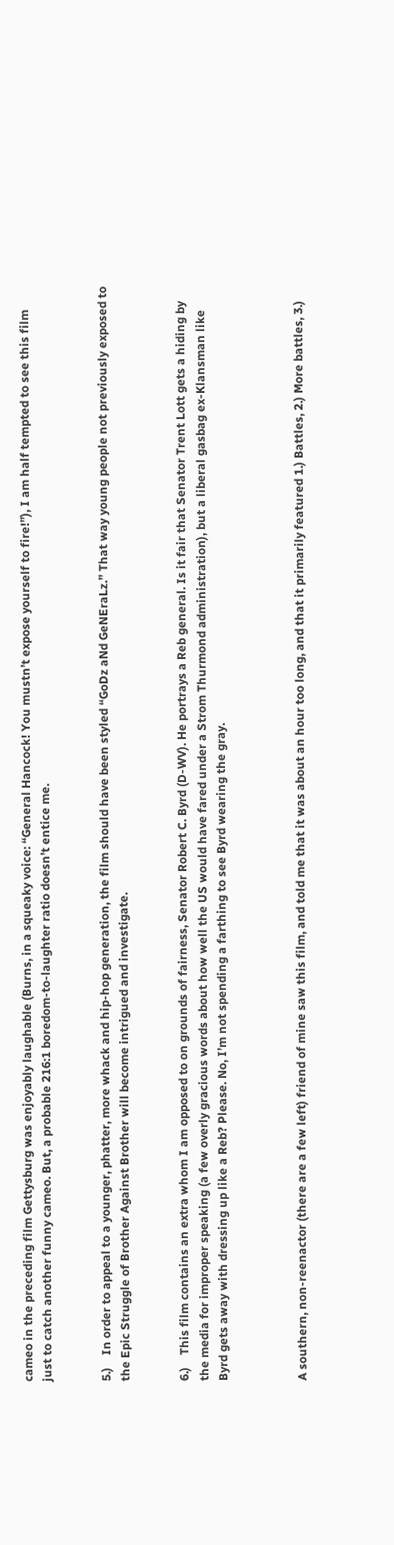cameo in the preceding film Gettysburg was enjoyably laughable (Burns, in a squeaky voice: “General Hancock! You mustn’t expose yourself to fire!”), I am half tempted to see this film just to catch another funny cameo. But, a probable 216:1 boredom-to-laughter ratio doesn’t entice me.


5.)    In order to appeal to a younger, phatter, more whack and hip-hop generation, the film should have been styled “GoDz aNd GeNEraLz.” That way young people not previously exposed to the Epic Struggle of Brother Against Brother will become intrigued and investigate.


6.)    This film contains an extra whom I am opposed to on grounds of fairness, Senator Robert C. Byrd (D-WV). He portrays a Reb general. Is it fair that Senator Trent Lott gets a hiding by the media for improper speaking (a few overly gracious words about how well the US would have fared under a Strom Thurmond administration), but a liberal gasbag ex-Klansman like Byrd gets away with dressing up like a Reb? Please. No, I’m not spending a farthing to see Byrd wearing the gray.



A southern, non-reenactor (there are a few left) friend of mine saw this film, and told me that it was about an hour too long, and that it primarily featured 1.) Battles, 2.) More battles, 3.)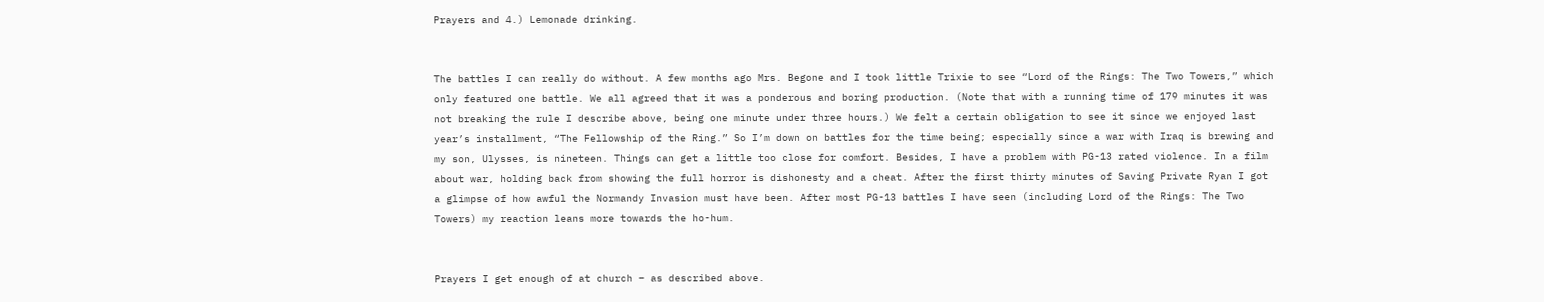Prayers and 4.) Lemonade drinking.


The battles I can really do without. A few months ago Mrs. Begone and I took little Trixie to see “Lord of the Rings: The Two Towers,” which only featured one battle. We all agreed that it was a ponderous and boring production. (Note that with a running time of 179 minutes it was not breaking the rule I describe above, being one minute under three hours.) We felt a certain obligation to see it since we enjoyed last year’s installment, “The Fellowship of the Ring.” So I’m down on battles for the time being; especially since a war with Iraq is brewing and my son, Ulysses, is nineteen. Things can get a little too close for comfort. Besides, I have a problem with PG-13 rated violence. In a film about war, holding back from showing the full horror is dishonesty and a cheat. After the first thirty minutes of Saving Private Ryan I got a glimpse of how awful the Normandy Invasion must have been. After most PG-13 battles I have seen (including Lord of the Rings: The Two Towers) my reaction leans more towards the ho-hum.


Prayers I get enough of at church – as described above.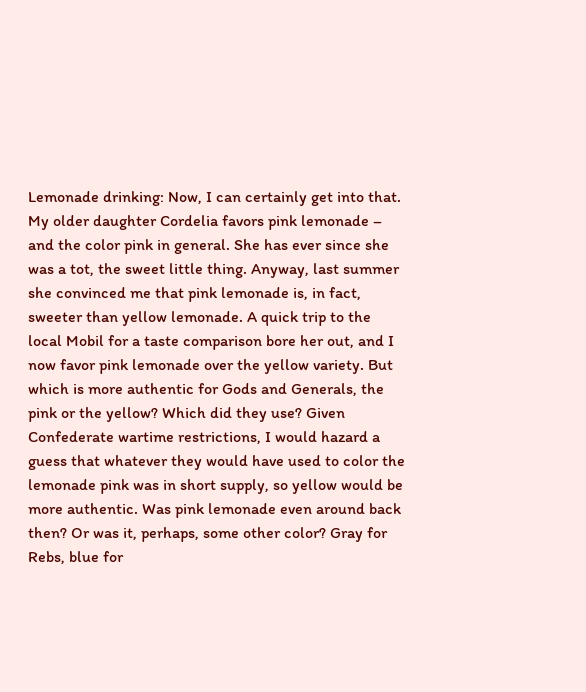Lemonade drinking: Now, I can certainly get into that. My older daughter Cordelia favors pink lemonade – and the color pink in general. She has ever since she was a tot, the sweet little thing. Anyway, last summer she convinced me that pink lemonade is, in fact, sweeter than yellow lemonade. A quick trip to the local Mobil for a taste comparison bore her out, and I now favor pink lemonade over the yellow variety. But which is more authentic for Gods and Generals, the pink or the yellow? Which did they use? Given Confederate wartime restrictions, I would hazard a guess that whatever they would have used to color the lemonade pink was in short supply, so yellow would be more authentic. Was pink lemonade even around back then? Or was it, perhaps, some other color? Gray for Rebs, blue for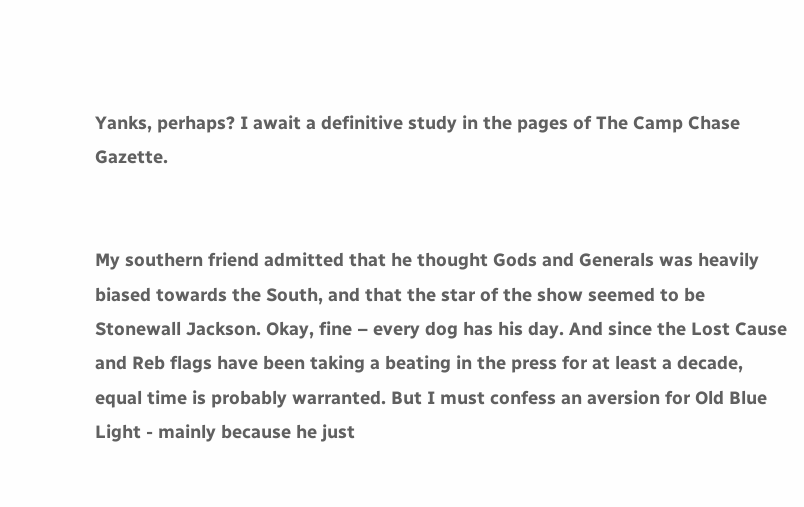Yanks, perhaps? I await a definitive study in the pages of The Camp Chase Gazette.


My southern friend admitted that he thought Gods and Generals was heavily biased towards the South, and that the star of the show seemed to be Stonewall Jackson. Okay, fine – every dog has his day. And since the Lost Cause and Reb flags have been taking a beating in the press for at least a decade, equal time is probably warranted. But I must confess an aversion for Old Blue Light - mainly because he just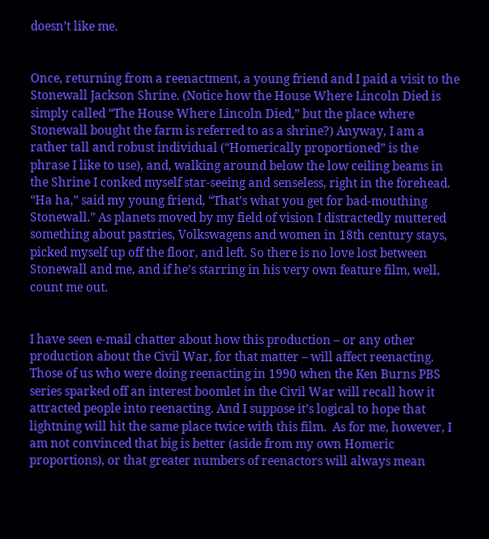doesn’t like me.


Once, returning from a reenactment, a young friend and I paid a visit to the Stonewall Jackson Shrine. (Notice how the House Where Lincoln Died is simply called “The House Where Lincoln Died,” but the place where Stonewall bought the farm is referred to as a shrine?) Anyway, I am a rather tall and robust individual (“Homerically proportioned” is the phrase I like to use), and, walking around below the low ceiling beams in the Shrine I conked myself star-seeing and senseless, right in the forehead. “Ha ha,” said my young friend, “That’s what you get for bad-mouthing Stonewall.” As planets moved by my field of vision I distractedly muttered something about pastries, Volkswagens and women in 18th century stays, picked myself up off the floor, and left. So there is no love lost between Stonewall and me, and if he’s starring in his very own feature film, well, count me out.


I have seen e-mail chatter about how this production – or any other production about the Civil War, for that matter – will affect reenacting. Those of us who were doing reenacting in 1990 when the Ken Burns PBS series sparked off an interest boomlet in the Civil War will recall how it attracted people into reenacting. And I suppose it’s logical to hope that lightning will hit the same place twice with this film.  As for me, however, I am not convinced that big is better (aside from my own Homeric proportions), or that greater numbers of reenactors will always mean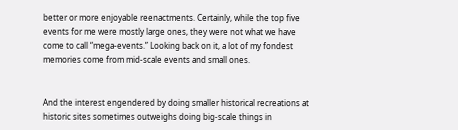better or more enjoyable reenactments. Certainly, while the top five events for me were mostly large ones, they were not what we have come to call “mega-events.” Looking back on it, a lot of my fondest memories come from mid-scale events and small ones.


And the interest engendered by doing smaller historical recreations at historic sites sometimes outweighs doing big-scale things in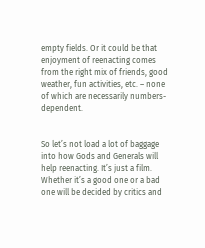empty fields. Or it could be that enjoyment of reenacting comes from the right mix of friends, good weather, fun activities, etc. – none of which are necessarily numbers-dependent.


So let’s not load a lot of baggage into how Gods and Generals will help reenacting. It’s just a film. Whether it’s a good one or a bad one will be decided by critics and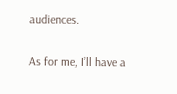audiences.


As for me, I’ll have a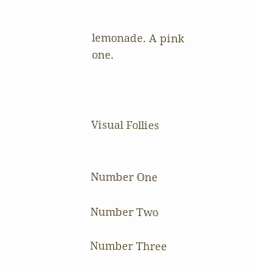lemonade. A pink one.



Visual Follies


Number One

Number Two

Number Three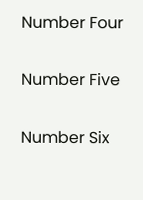Number Four

Number Five

Number Six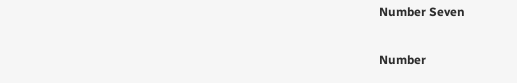Number Seven

Number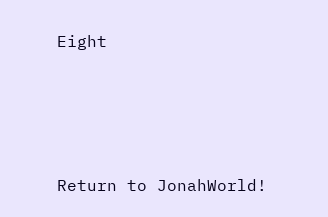Eight





Return to JonahWorld!